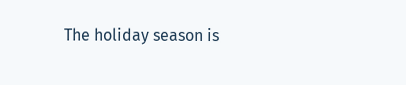The holiday season is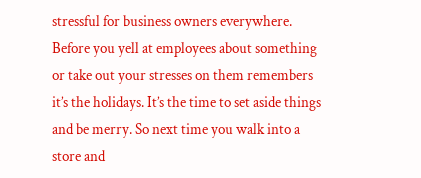stressful for business owners everywhere. Before you yell at employees about something or take out your stresses on them remembers it’s the holidays. It’s the time to set aside things and be merry. So next time you walk into a store and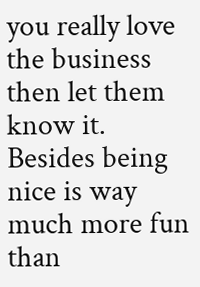you really love the business then let them know it. Besides being nice is way much more fun than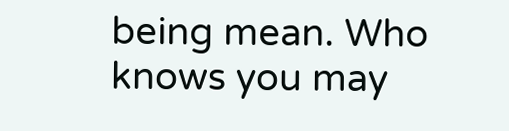being mean. Who knows you may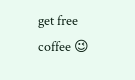get free coffee 😉